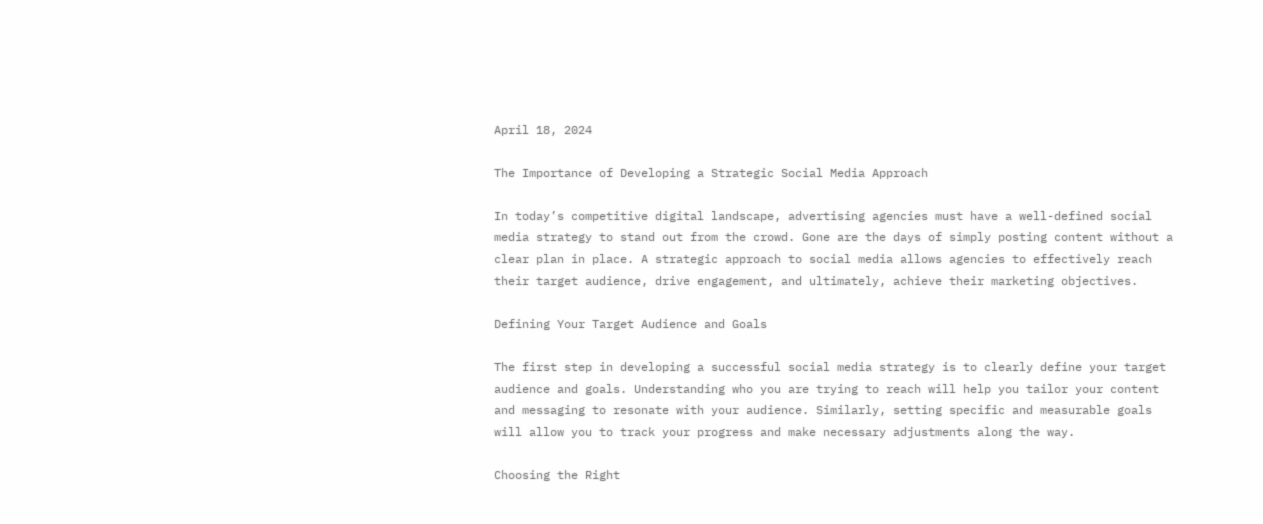April 18, 2024

The Importance of Developing a Strategic Social Media Approach

In today’s competitive digital landscape, advertising agencies must have a well-defined social media strategy to stand out from the crowd. Gone are the days of simply posting content without a clear plan in place. A strategic approach to social media allows agencies to effectively reach their target audience, drive engagement, and ultimately, achieve their marketing objectives.

Defining Your Target Audience and Goals

The first step in developing a successful social media strategy is to clearly define your target audience and goals. Understanding who you are trying to reach will help you tailor your content and messaging to resonate with your audience. Similarly, setting specific and measurable goals will allow you to track your progress and make necessary adjustments along the way.

Choosing the Right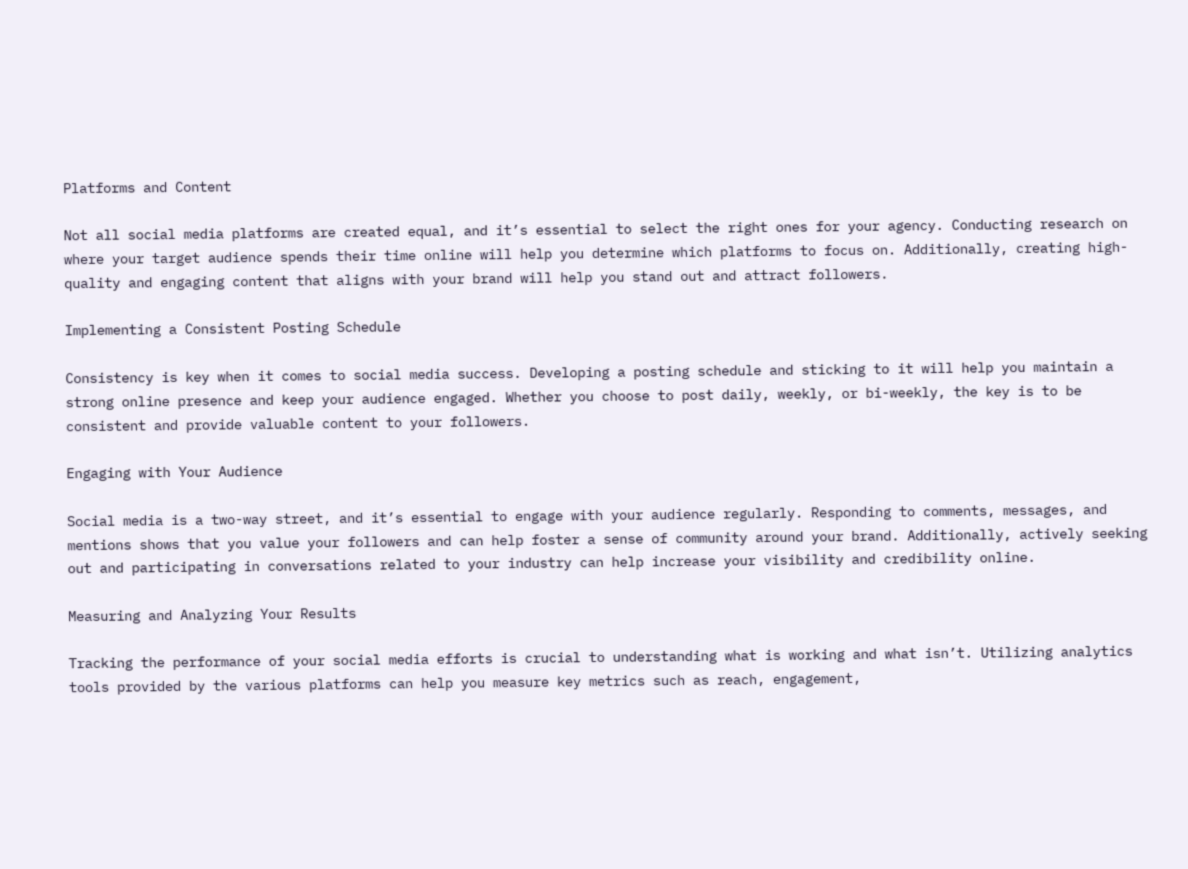Platforms and Content

Not all social media platforms are created equal, and it’s essential to select the right ones for your agency. Conducting research on where your target audience spends their time online will help you determine which platforms to focus on. Additionally, creating high-quality and engaging content that aligns with your brand will help you stand out and attract followers.

Implementing a Consistent Posting Schedule

Consistency is key when it comes to social media success. Developing a posting schedule and sticking to it will help you maintain a strong online presence and keep your audience engaged. Whether you choose to post daily, weekly, or bi-weekly, the key is to be consistent and provide valuable content to your followers.

Engaging with Your Audience

Social media is a two-way street, and it’s essential to engage with your audience regularly. Responding to comments, messages, and mentions shows that you value your followers and can help foster a sense of community around your brand. Additionally, actively seeking out and participating in conversations related to your industry can help increase your visibility and credibility online.

Measuring and Analyzing Your Results

Tracking the performance of your social media efforts is crucial to understanding what is working and what isn’t. Utilizing analytics tools provided by the various platforms can help you measure key metrics such as reach, engagement,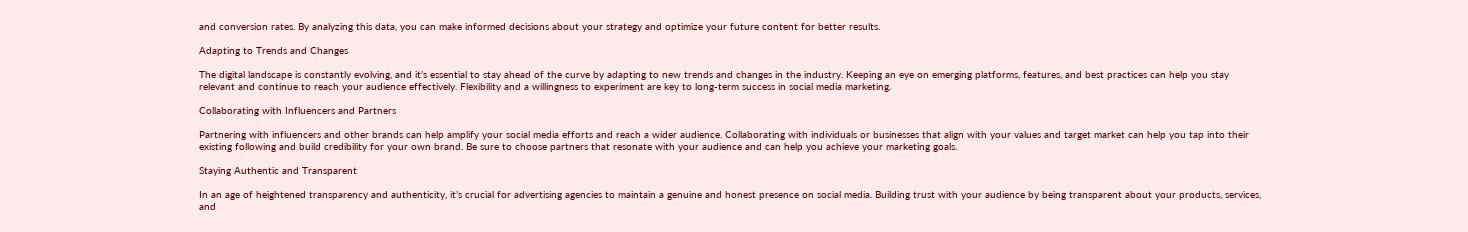and conversion rates. By analyzing this data, you can make informed decisions about your strategy and optimize your future content for better results.

Adapting to Trends and Changes

The digital landscape is constantly evolving, and it’s essential to stay ahead of the curve by adapting to new trends and changes in the industry. Keeping an eye on emerging platforms, features, and best practices can help you stay relevant and continue to reach your audience effectively. Flexibility and a willingness to experiment are key to long-term success in social media marketing.

Collaborating with Influencers and Partners

Partnering with influencers and other brands can help amplify your social media efforts and reach a wider audience. Collaborating with individuals or businesses that align with your values and target market can help you tap into their existing following and build credibility for your own brand. Be sure to choose partners that resonate with your audience and can help you achieve your marketing goals.

Staying Authentic and Transparent

In an age of heightened transparency and authenticity, it’s crucial for advertising agencies to maintain a genuine and honest presence on social media. Building trust with your audience by being transparent about your products, services, and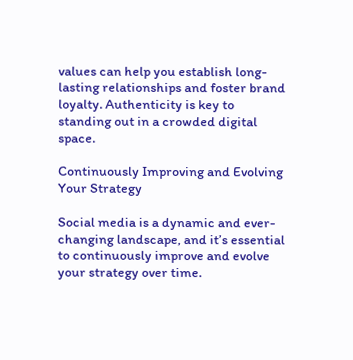values can help you establish long-lasting relationships and foster brand loyalty. Authenticity is key to standing out in a crowded digital space.

Continuously Improving and Evolving Your Strategy

Social media is a dynamic and ever-changing landscape, and it’s essential to continuously improve and evolve your strategy over time.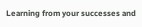Learning from your successes and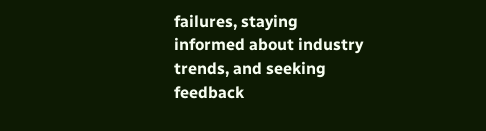failures, staying informed about industry trends, and seeking feedback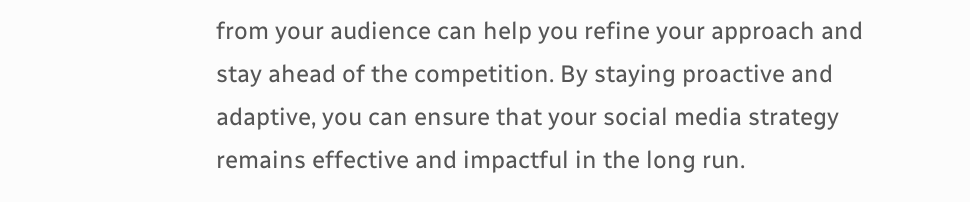from your audience can help you refine your approach and stay ahead of the competition. By staying proactive and adaptive, you can ensure that your social media strategy remains effective and impactful in the long run.